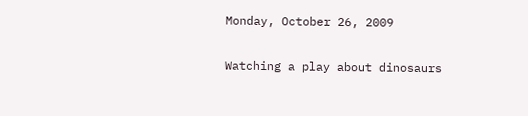Monday, October 26, 2009

Watching a play about dinosaurs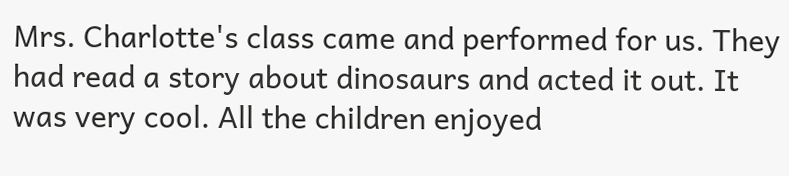Mrs. Charlotte's class came and performed for us. They had read a story about dinosaurs and acted it out. It was very cool. All the children enjoyed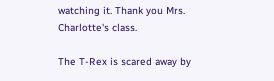watching it. Thank you Mrs. Charlotte's class.

The T-Rex is scared away by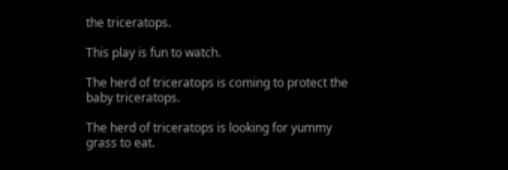the triceratops.

This play is fun to watch.

The herd of triceratops is coming to protect the baby triceratops.

The herd of triceratops is looking for yummy grass to eat.